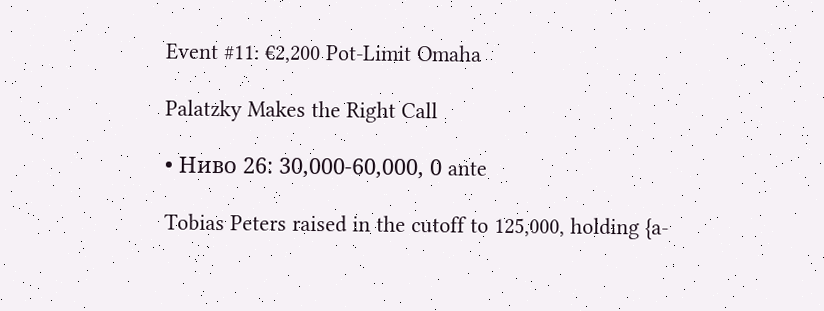Event #11: €2,200 Pot-Limit Omaha

Palatzky Makes the Right Call

• Ниво 26: 30,000-60,000, 0 ante

Tobias Peters raised in the cutoff to 125,000, holding {a-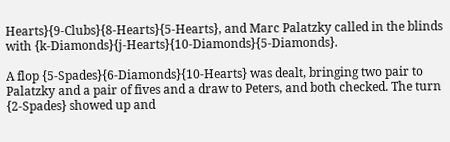Hearts}{9-Clubs}{8-Hearts}{5-Hearts}, and Marc Palatzky called in the blinds with {k-Diamonds}{j-Hearts}{10-Diamonds}{5-Diamonds}.

A flop {5-Spades}{6-Diamonds}{10-Hearts} was dealt, bringing two pair to Palatzky and a pair of fives and a draw to Peters, and both checked. The turn {2-Spades} showed up and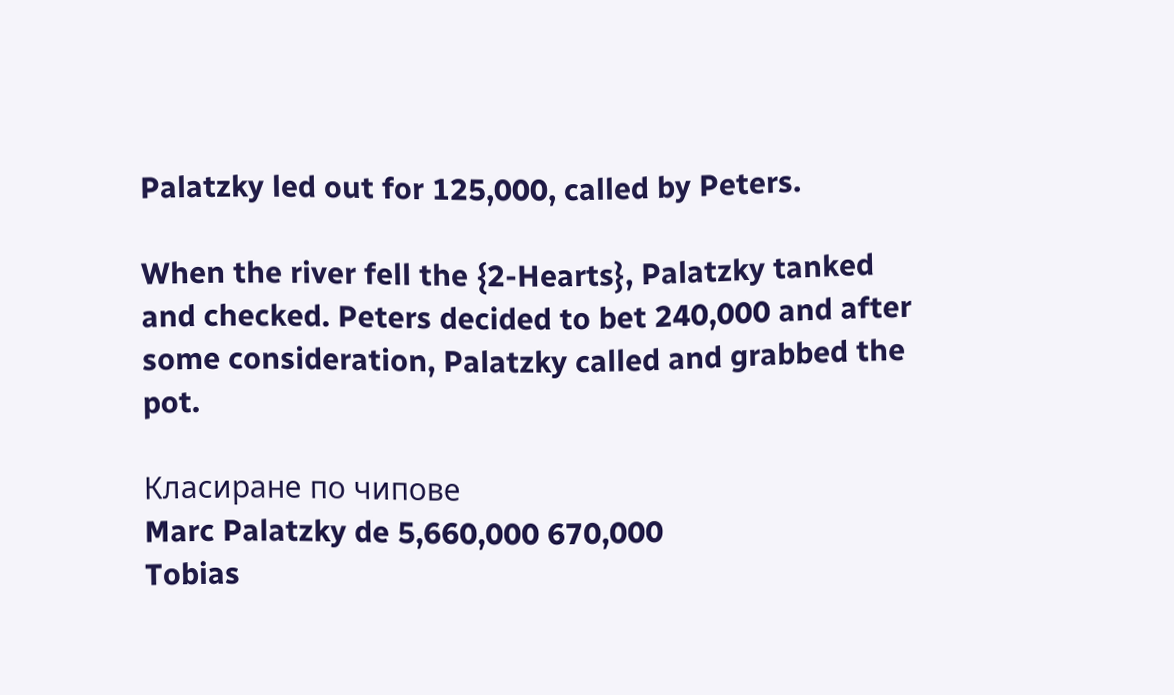Palatzky led out for 125,000, called by Peters.

When the river fell the {2-Hearts}, Palatzky tanked and checked. Peters decided to bet 240,000 and after some consideration, Palatzky called and grabbed the pot.

Класиране по чипове
Marc Palatzky de 5,660,000 670,000
Tobias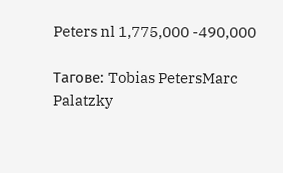Peters nl 1,775,000 -490,000

Тагове: Tobias PetersMarc Palatzky